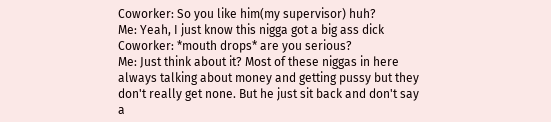Coworker: So you like him(my supervisor) huh?
Me: Yeah, I just know this nigga got a big ass dick
Coworker: *mouth drops* are you serious?
Me: Just think about it? Most of these niggas in here always talking about money and getting pussy but they don't really get none. But he just sit back and don't say a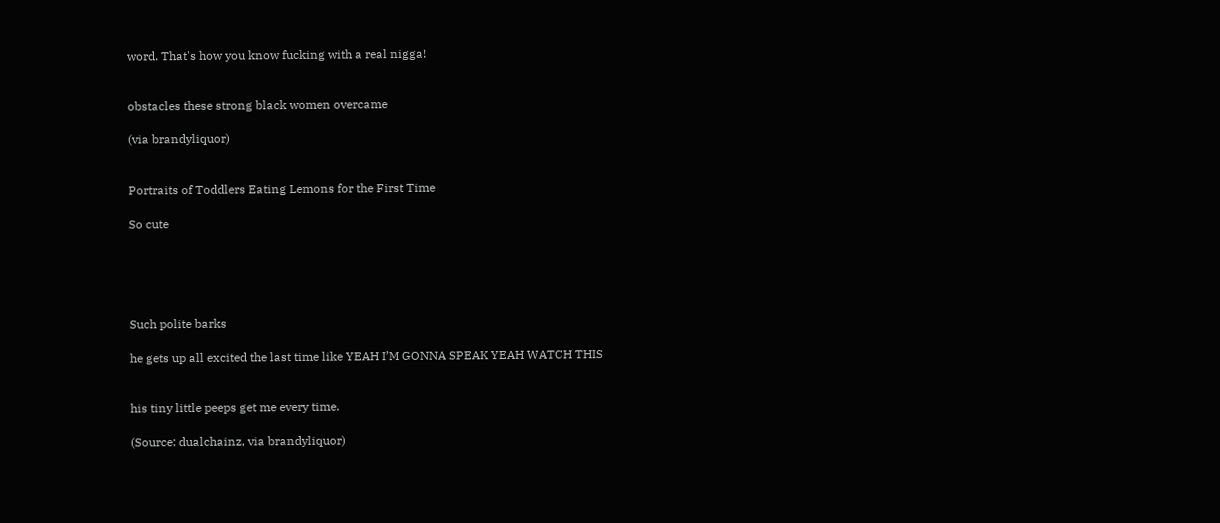word. That's how you know fucking with a real nigga!


obstacles these strong black women overcame

(via brandyliquor)


Portraits of Toddlers Eating Lemons for the First Time

So cute





Such polite barks

he gets up all excited the last time like YEAH I’M GONNA SPEAK YEAH WATCH THIS


his tiny little peeps get me every time.

(Source: dualchainz, via brandyliquor)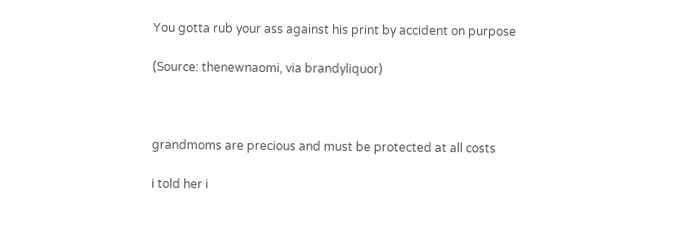You gotta rub your ass against his print by accident on purpose

(Source: thenewnaomi, via brandyliquor)



grandmoms are precious and must be protected at all costs

i told her i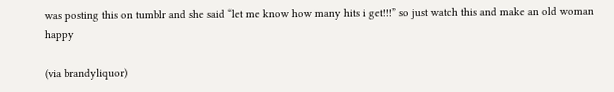was posting this on tumblr and she said “let me know how many hits i get!!!” so just watch this and make an old woman happy

(via brandyliquor)